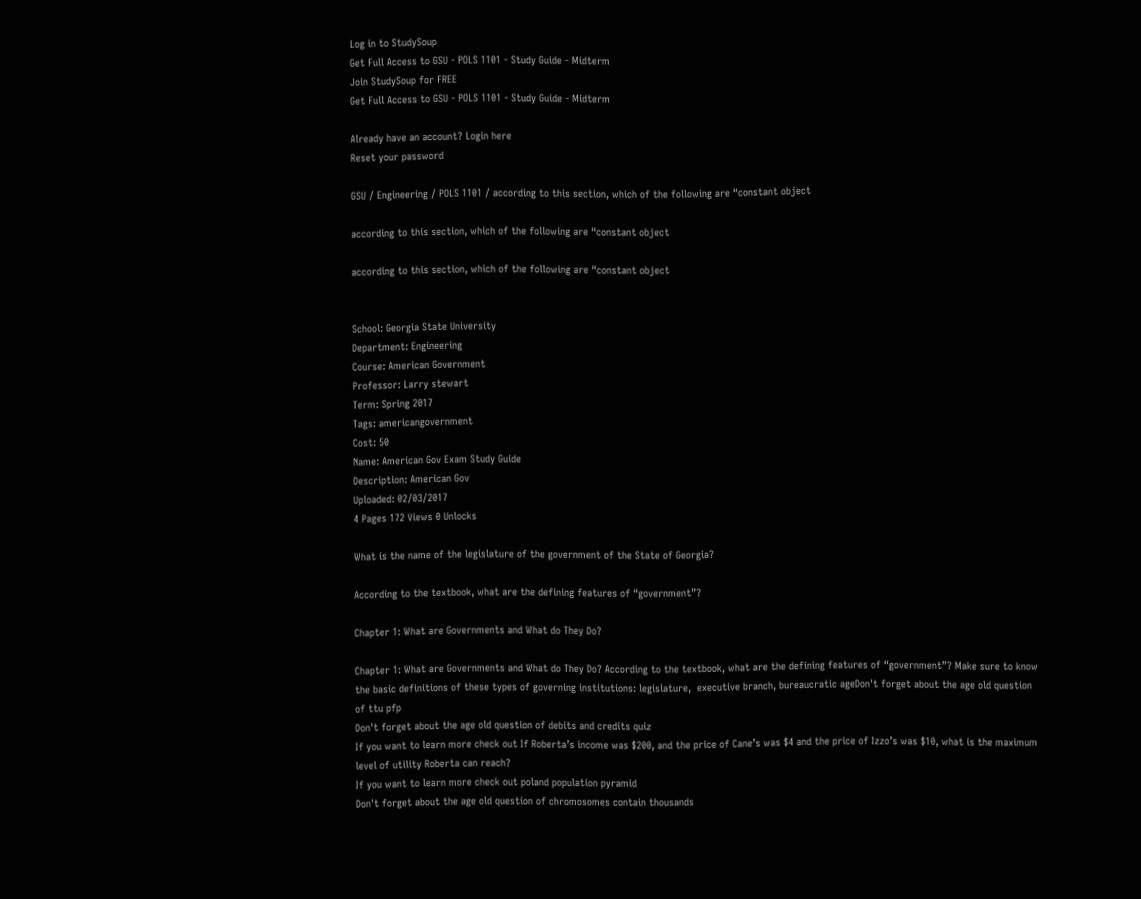Log in to StudySoup
Get Full Access to GSU - POLS 1101 - Study Guide - Midterm
Join StudySoup for FREE
Get Full Access to GSU - POLS 1101 - Study Guide - Midterm

Already have an account? Login here
Reset your password

GSU / Engineering / POLS 1101 / according to this section, which of the following are “constant object

according to this section, which of the following are “constant object

according to this section, which of the following are “constant object


School: Georgia State University
Department: Engineering
Course: American Government
Professor: Larry stewart
Term: Spring 2017
Tags: americangovernment
Cost: 50
Name: American Gov Exam Study Guide
Description: American Gov
Uploaded: 02/03/2017
4 Pages 172 Views 0 Unlocks

What is the name of the legislature of the government of the State of Georgia?

According to the textbook, what are the defining features of “government”?

Chapter 1: What are Governments and What do They Do?

Chapter 1: What are Governments and What do They Do? According to the textbook, what are the defining features of “government”? Make sure to know the basic definitions of these types of governing institutions: legislature,  executive branch, bureaucratic ageDon't forget about the age old question of ttu pfp
Don't forget about the age old question of debits and credits quiz
If you want to learn more check out If Roberta’s income was $200, and the price of Cane’s was $4 and the price of Izzo’s was $10, what is the maximum level of utility Roberta can reach?
If you want to learn more check out poland population pyramid
Don't forget about the age old question of chromosomes contain thousands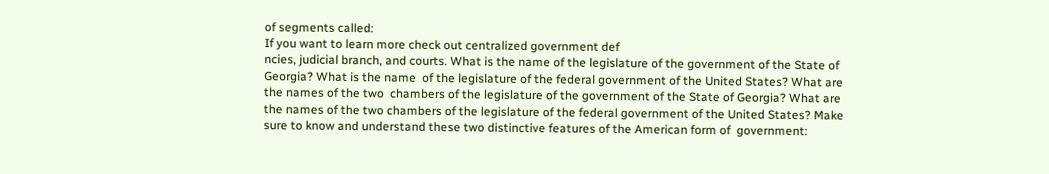of segments called:
If you want to learn more check out centralized government def
ncies, judicial branch, and courts. What is the name of the legislature of the government of the State of Georgia? What is the name  of the legislature of the federal government of the United States? What are the names of the two  chambers of the legislature of the government of the State of Georgia? What are the names of the two chambers of the legislature of the federal government of the United States? Make sure to know and understand these two distinctive features of the American form of  government: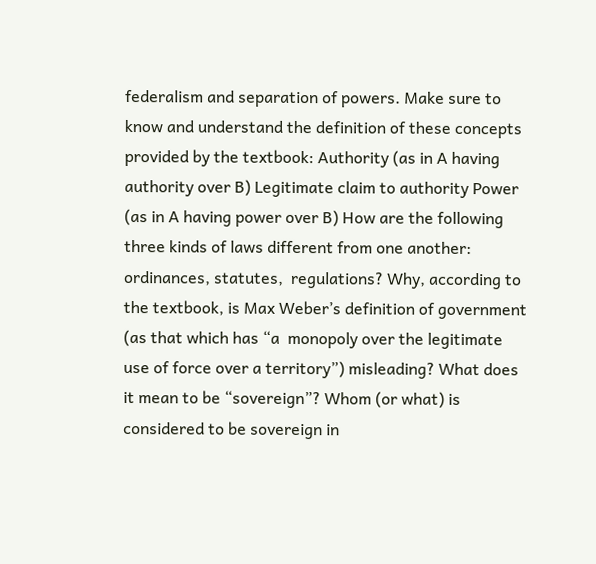federalism and separation of powers. Make sure to know and understand the definition of these concepts provided by the textbook: Authority (as in A having authority over B) Legitimate claim to authority Power (as in A having power over B) How are the following three kinds of laws different from one another: ordinances, statutes,  regulations? Why, according to the textbook, is Max Weber’s definition of government (as that which has “a  monopoly over the legitimate use of force over a territory”) misleading? What does it mean to be “sovereign”? Whom (or what) is considered to be sovereign in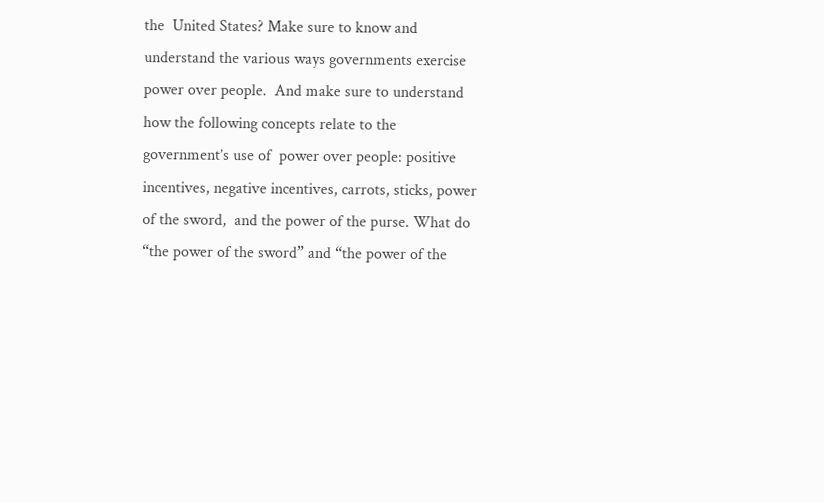the  United States? Make sure to know and understand the various ways governments exercise power over people.  And make sure to understand how the following concepts relate to the government’s use of  power over people: positive incentives, negative incentives, carrots, sticks, power of the sword,  and the power of the purse. What do “the power of the sword” and “the power of the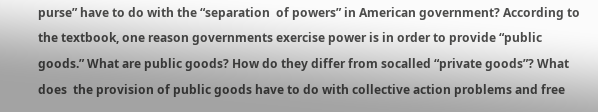purse” have to do with the “separation  of powers” in American government? According to the textbook, one reason governments exercise power is in order to provide “public goods.” What are public goods? How do they differ from socalled “private goods”? What does  the provision of public goods have to do with collective action problems and free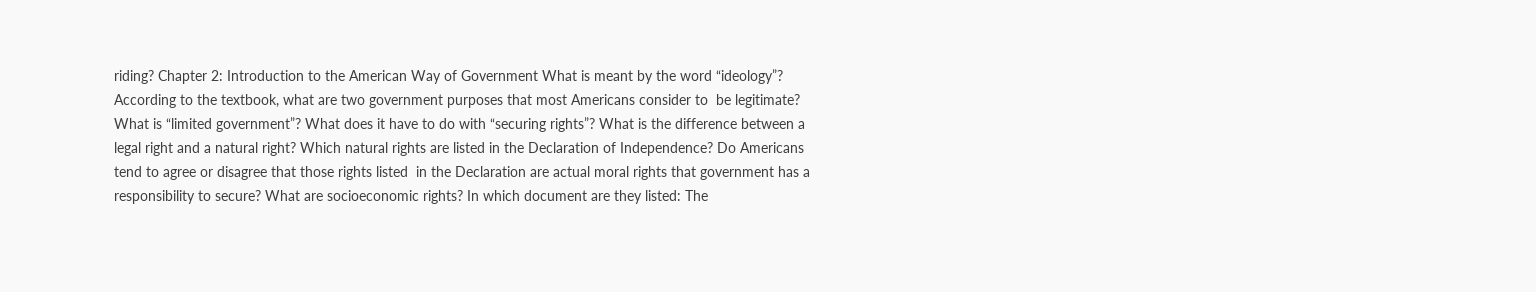riding? Chapter 2: Introduction to the American Way of Government What is meant by the word “ideology”? According to the textbook, what are two government purposes that most Americans consider to  be legitimate? What is “limited government”? What does it have to do with “securing rights”? What is the difference between a legal right and a natural right? Which natural rights are listed in the Declaration of Independence? Do Americans tend to agree or disagree that those rights listed  in the Declaration are actual moral rights that government has a responsibility to secure? What are socioeconomic rights? In which document are they listed: The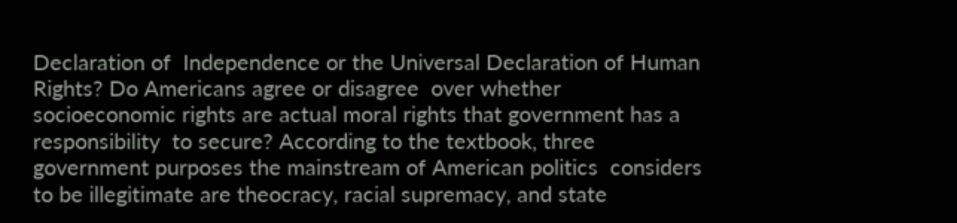Declaration of  Independence or the Universal Declaration of Human Rights? Do Americans agree or disagree  over whether socioeconomic rights are actual moral rights that government has a responsibility  to secure? According to the textbook, three government purposes the mainstream of American politics  considers to be illegitimate are theocracy, racial supremacy, and state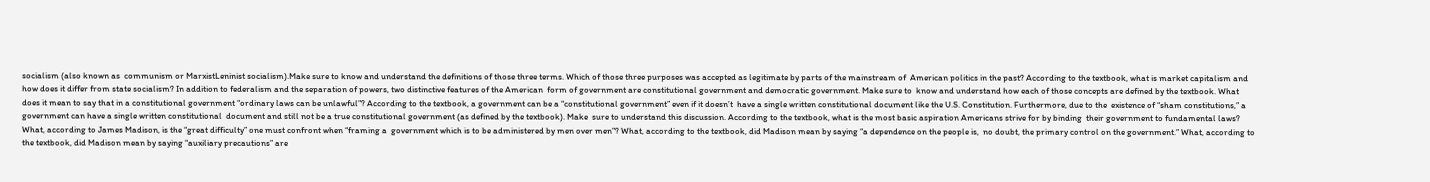socialism (also known as  communism or MarxistLeninist socialism).Make sure to know and understand the definitions of those three terms. Which of those three purposes was accepted as legitimate by parts of the mainstream of  American politics in the past? According to the textbook, what is market capitalism and how does it differ from state socialism? In addition to federalism and the separation of powers, two distinctive features of the American  form of government are constitutional government and democratic government. Make sure to  know and understand how each of those concepts are defined by the textbook. What does it mean to say that in a constitutional government “ordinary laws can be unlawful”? According to the textbook, a government can be a “constitutional government” even if it doesn’t  have a single written constitutional document like the U.S. Constitution. Furthermore, due to the  existence of “sham constitutions,” a government can have a single written constitutional  document and still not be a true constitutional government (as defined by the textbook). Make  sure to understand this discussion. According to the textbook, what is the most basic aspiration Americans strive for by binding  their government to fundamental laws? What, according to James Madison, is the “great difficulty” one must confront when “framing a  government which is to be administered by men over men”? What, according to the textbook, did Madison mean by saying “a dependence on the people is,  no doubt, the primary control on the government.” What, according to the textbook, did Madison mean by saying “auxiliary precautions” are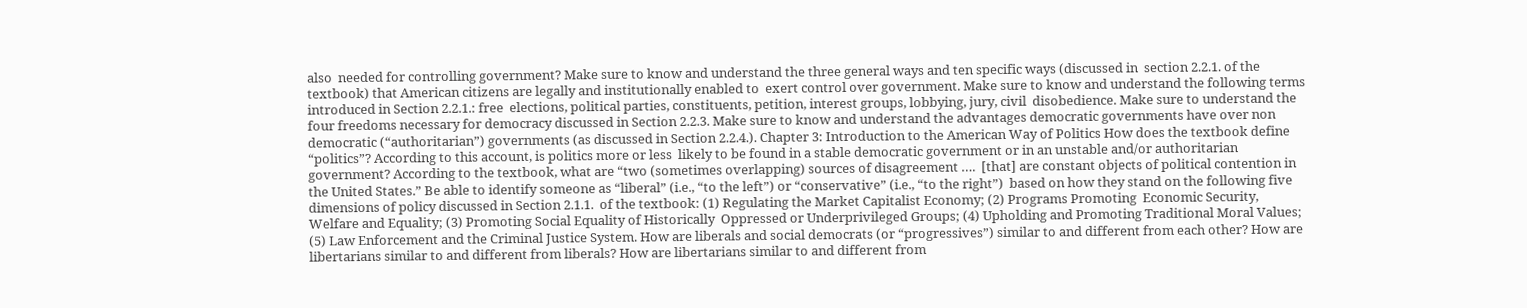also  needed for controlling government? Make sure to know and understand the three general ways and ten specific ways (discussed in  section 2.2.1. of the textbook) that American citizens are legally and institutionally enabled to  exert control over government. Make sure to know and understand the following terms introduced in Section 2.2.1.: free  elections, political parties, constituents, petition, interest groups, lobbying, jury, civil  disobedience. Make sure to understand the four freedoms necessary for democracy discussed in Section 2.2.3. Make sure to know and understand the advantages democratic governments have over non democratic (“authoritarian”) governments (as discussed in Section 2.2.4.). Chapter 3: Introduction to the American Way of Politics How does the textbook define “politics”? According to this account, is politics more or less  likely to be found in a stable democratic government or in an unstable and/or authoritarian  government? According to the textbook, what are “two (sometimes overlapping) sources of disagreement ….  [that] are constant objects of political contention in the United States.” Be able to identify someone as “liberal” (i.e., “to the left”) or “conservative” (i.e., “to the right”)  based on how they stand on the following five dimensions of policy discussed in Section 2.1.1.  of the textbook: (1) Regulating the Market Capitalist Economy; (2) Programs Promoting  Economic Security, Welfare and Equality; (3) Promoting Social Equality of Historically  Oppressed or Underprivileged Groups; (4) Upholding and Promoting Traditional Moral Values;  (5) Law Enforcement and the Criminal Justice System. How are liberals and social democrats (or “progressives”) similar to and different from each other? How are libertarians similar to and different from liberals? How are libertarians similar to and different from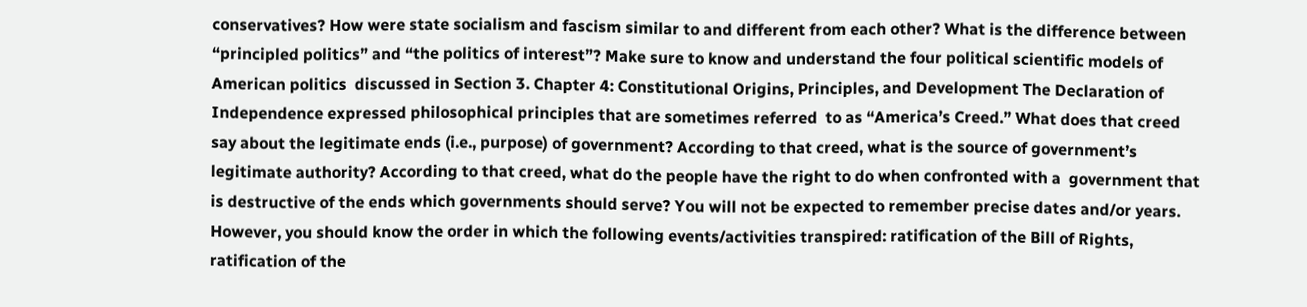conservatives? How were state socialism and fascism similar to and different from each other? What is the difference between “principled politics” and “the politics of interest”? Make sure to know and understand the four political scientific models of American politics  discussed in Section 3. Chapter 4: Constitutional Origins, Principles, and Development The Declaration of Independence expressed philosophical principles that are sometimes referred  to as “America’s Creed.” What does that creed say about the legitimate ends (i.e., purpose) of government? According to that creed, what is the source of government’s legitimate authority? According to that creed, what do the people have the right to do when confronted with a  government that is destructive of the ends which governments should serve? You will not be expected to remember precise dates and/or years. However, you should know the order in which the following events/activities transpired: ratification of the Bill of Rights,  ratification of the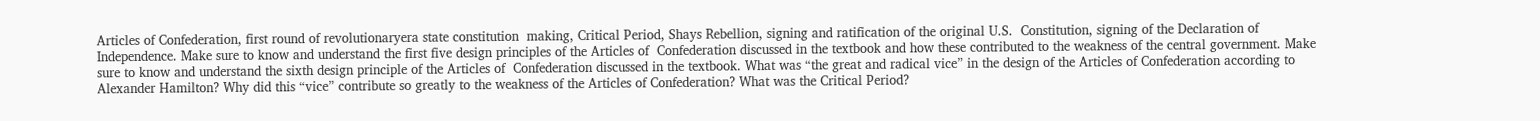Articles of Confederation, first round of revolutionaryera state constitution  making, Critical Period, Shays Rebellion, signing and ratification of the original U.S.  Constitution, signing of the Declaration of Independence. Make sure to know and understand the first five design principles of the Articles of  Confederation discussed in the textbook and how these contributed to the weakness of the central government. Make sure to know and understand the sixth design principle of the Articles of  Confederation discussed in the textbook. What was “the great and radical vice” in the design of the Articles of Confederation according to Alexander Hamilton? Why did this “vice” contribute so greatly to the weakness of the Articles of Confederation? What was the Critical Period?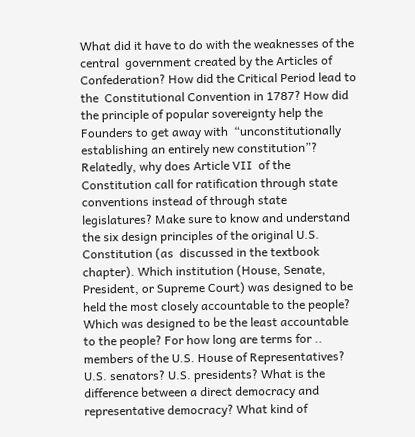What did it have to do with the weaknesses of the central  government created by the Articles of Confederation? How did the Critical Period lead to the  Constitutional Convention in 1787? How did the principle of popular sovereignty help the Founders to get away with  “unconstitutionally establishing an entirely new constitution”? Relatedly, why does Article VII  of the Constitution call for ratification through state conventions instead of through state  legislatures? Make sure to know and understand the six design principles of the original U.S. Constitution (as  discussed in the textbook chapter). Which institution (House, Senate, President, or Supreme Court) was designed to be held the most closely accountable to the people? Which was designed to be the least accountable to the people? For how long are terms for .. members of the U.S. House of Representatives? U.S. senators? U.S. presidents? What is the difference between a direct democracy and representative democracy? What kind of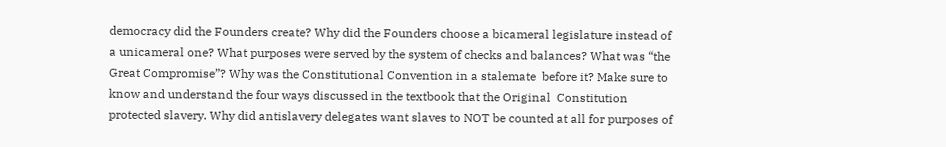democracy did the Founders create? Why did the Founders choose a bicameral legislature instead of a unicameral one? What purposes were served by the system of checks and balances? What was “the Great Compromise”? Why was the Constitutional Convention in a stalemate  before it? Make sure to know and understand the four ways discussed in the textbook that the Original  Constitution protected slavery. Why did antislavery delegates want slaves to NOT be counted at all for purposes of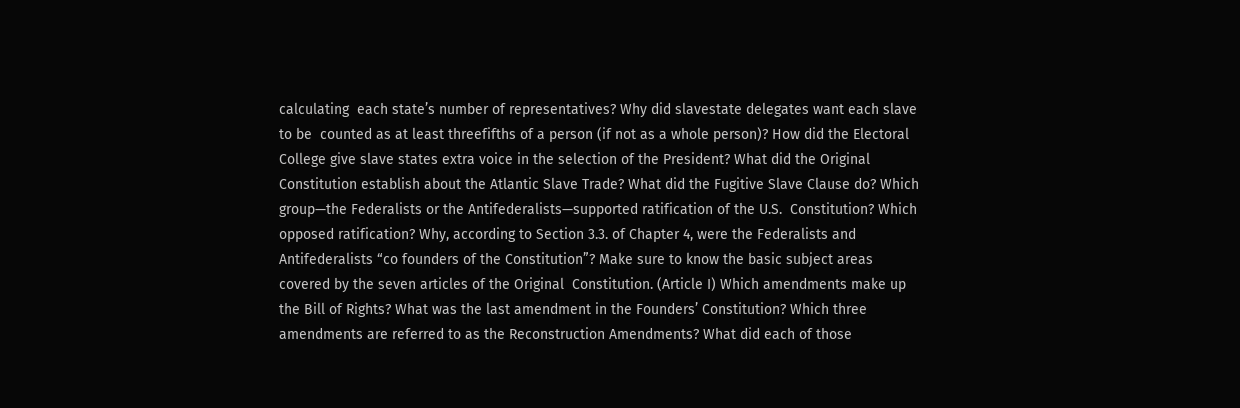calculating  each state’s number of representatives? Why did slavestate delegates want each slave to be  counted as at least threefifths of a person (if not as a whole person)? How did the Electoral College give slave states extra voice in the selection of the President? What did the Original Constitution establish about the Atlantic Slave Trade? What did the Fugitive Slave Clause do? Which group—the Federalists or the Antifederalists—supported ratification of the U.S.  Constitution? Which opposed ratification? Why, according to Section 3.3. of Chapter 4, were the Federalists and Antifederalists “co founders of the Constitution”? Make sure to know the basic subject areas covered by the seven articles of the Original  Constitution. (Article I) Which amendments make up the Bill of Rights? What was the last amendment in the Founders’ Constitution? Which three amendments are referred to as the Reconstruction Amendments? What did each of those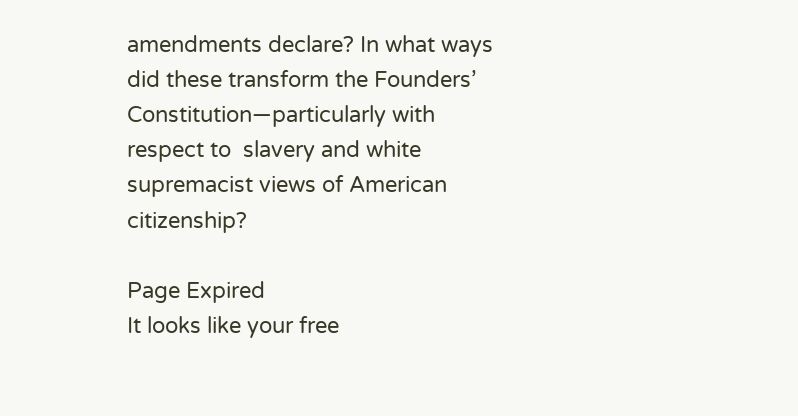amendments declare? In what ways did these transform the Founders’ Constitution—particularly with respect to  slavery and white supremacist views of American citizenship?

Page Expired
It looks like your free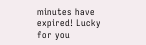minutes have expired! Lucky for you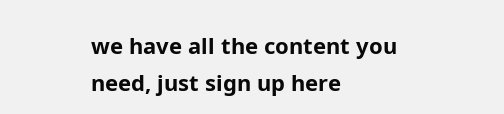we have all the content you need, just sign up here